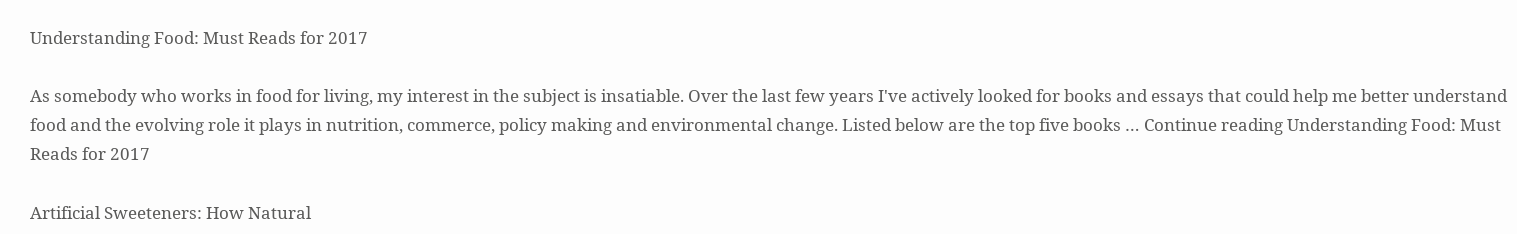Understanding Food: Must Reads for 2017

As somebody who works in food for living, my interest in the subject is insatiable. Over the last few years I've actively looked for books and essays that could help me better understand food and the evolving role it plays in nutrition, commerce, policy making and environmental change. Listed below are the top five books … Continue reading Understanding Food: Must Reads for 2017

Artificial Sweeteners: How Natural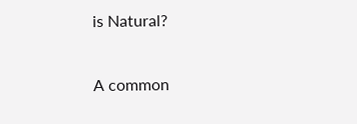is Natural?

A common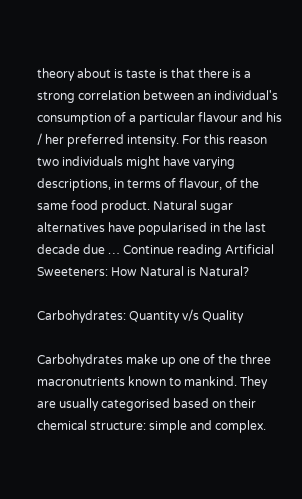theory about is taste is that there is a strong correlation between an individual's consumption of a particular flavour and his / her preferred intensity. For this reason two individuals might have varying descriptions, in terms of flavour, of the same food product. Natural sugar alternatives have popularised in the last decade due … Continue reading Artificial Sweeteners: How Natural is Natural?

Carbohydrates: Quantity v/s Quality

Carbohydrates make up one of the three macronutrients known to mankind. They are usually categorised based on their chemical structure: simple and complex.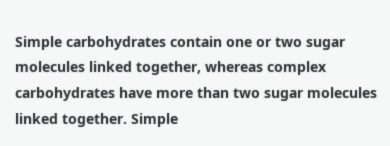Simple carbohydrates contain one or two sugar molecules linked together, whereas complex carbohydrates have more than two sugar molecules linked together. Simple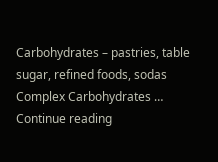Carbohydrates – pastries, table sugar, refined foods, sodas Complex Carbohydrates … Continue reading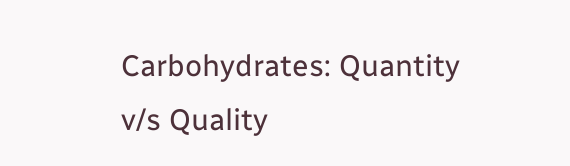Carbohydrates: Quantity v/s Quality